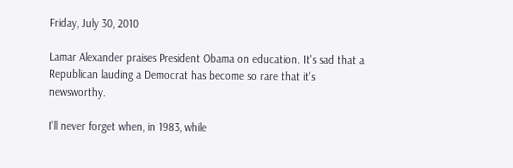Friday, July 30, 2010

Lamar Alexander praises President Obama on education. It's sad that a Republican lauding a Democrat has become so rare that it's newsworthy.

I'll never forget when, in 1983, while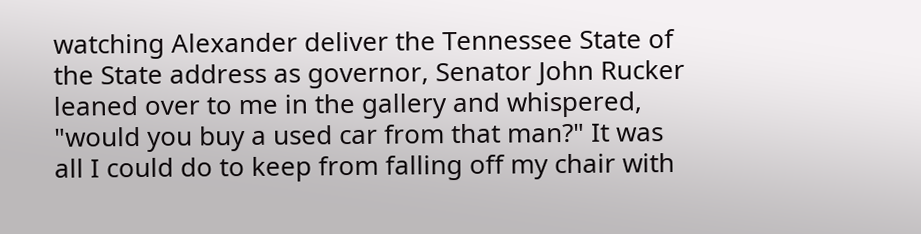watching Alexander deliver the Tennessee State of the State address as governor, Senator John Rucker leaned over to me in the gallery and whispered, "would you buy a used car from that man?" It was all I could do to keep from falling off my chair with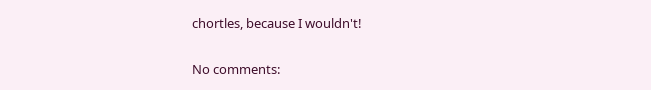chortles, because I wouldn't!

No comments: